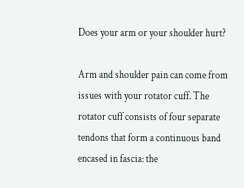Does your arm or your shoulder hurt?

Arm and shoulder pain can come from issues with your rotator cuff. The rotator cuff consists of four separate tendons that form a continuous band encased in fascia: the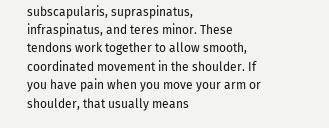subscapularis, supraspinatus, infraspinatus, and teres minor. These tendons work together to allow smooth, coordinated movement in the shoulder. If you have pain when you move your arm or shoulder, that usually means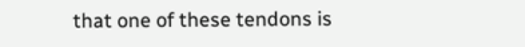that one of these tendons is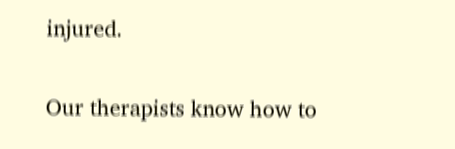injured.

Our therapists know how to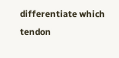differentiate which tendon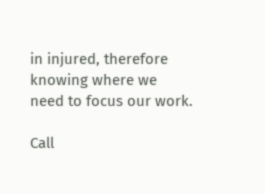in injured, therefore knowing where we need to focus our work.

Call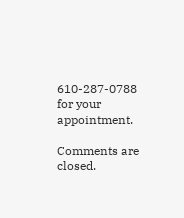610-287-0788 for your appointment.

Comments are closed.